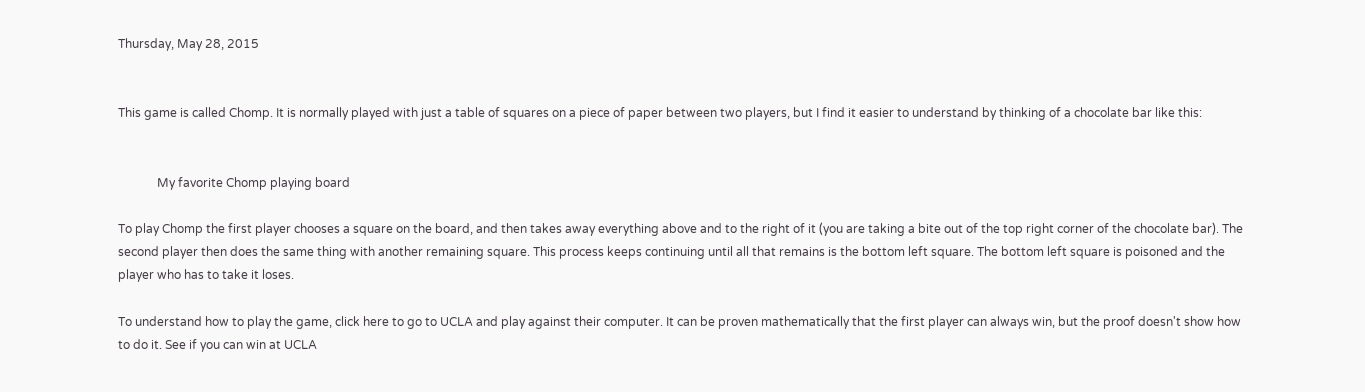Thursday, May 28, 2015


This game is called Chomp. It is normally played with just a table of squares on a piece of paper between two players, but I find it easier to understand by thinking of a chocolate bar like this:


             My favorite Chomp playing board

To play Chomp the first player chooses a square on the board, and then takes away everything above and to the right of it (you are taking a bite out of the top right corner of the chocolate bar). The second player then does the same thing with another remaining square. This process keeps continuing until all that remains is the bottom left square. The bottom left square is poisoned and the player who has to take it loses.

To understand how to play the game, click here to go to UCLA and play against their computer. It can be proven mathematically that the first player can always win, but the proof doesn't show how to do it. See if you can win at UCLA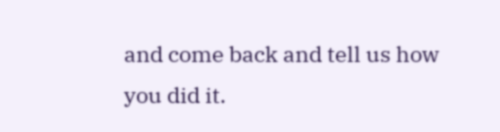and come back and tell us how you did it.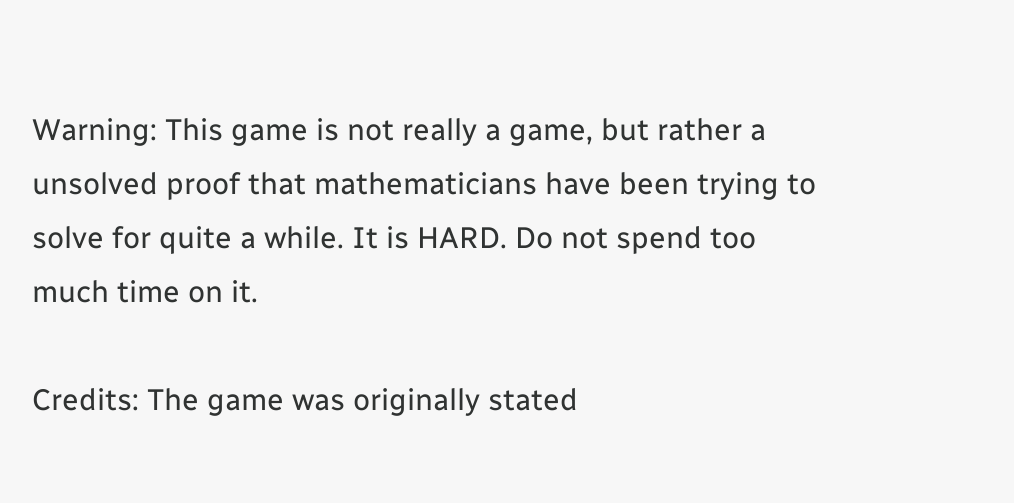Warning: This game is not really a game, but rather a unsolved proof that mathematicians have been trying to solve for quite a while. It is HARD. Do not spend too much time on it.

Credits: The game was originally stated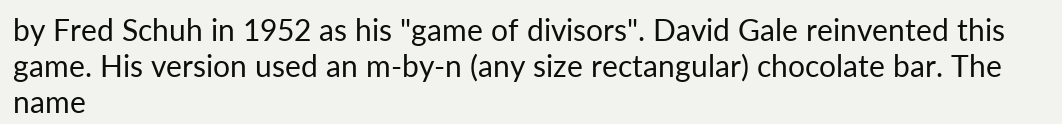by Fred Schuh in 1952 as his "game of divisors". David Gale reinvented this game. His version used an m-by-n (any size rectangular) chocolate bar. The name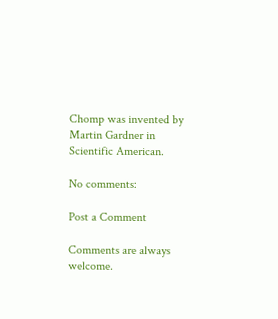Chomp was invented by Martin Gardner in Scientific American.

No comments:

Post a Comment

Comments are always welcome.